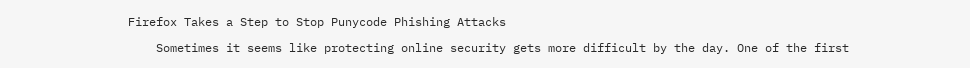Firefox Takes a Step to Stop Punycode Phishing Attacks

    Sometimes it seems like protecting online security gets more difficult by the day. One of the first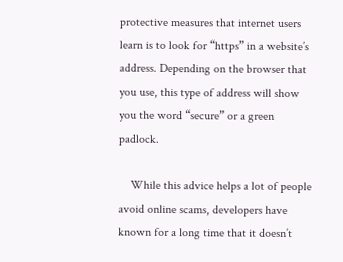protective measures that internet users learn is to look for “https” in a website’s address. Depending on the browser that you use, this type of address will show you the word “secure” or a green padlock.

    While this advice helps a lot of people avoid online scams, developers have known for a long time that it doesn’t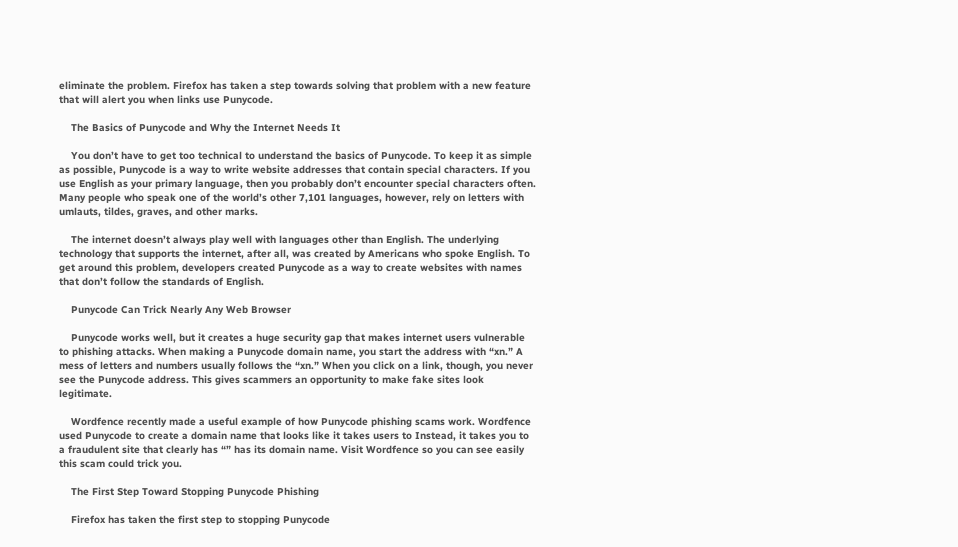eliminate the problem. Firefox has taken a step towards solving that problem with a new feature that will alert you when links use Punycode.

    The Basics of Punycode and Why the Internet Needs It

    You don’t have to get too technical to understand the basics of Punycode. To keep it as simple as possible, Punycode is a way to write website addresses that contain special characters. If you use English as your primary language, then you probably don’t encounter special characters often. Many people who speak one of the world’s other 7,101 languages, however, rely on letters with umlauts, tildes, graves, and other marks.

    The internet doesn’t always play well with languages other than English. The underlying technology that supports the internet, after all, was created by Americans who spoke English. To get around this problem, developers created Punycode as a way to create websites with names that don’t follow the standards of English.

    Punycode Can Trick Nearly Any Web Browser

    Punycode works well, but it creates a huge security gap that makes internet users vulnerable to phishing attacks. When making a Punycode domain name, you start the address with “xn.” A mess of letters and numbers usually follows the “xn.” When you click on a link, though, you never see the Punycode address. This gives scammers an opportunity to make fake sites look legitimate.

    Wordfence recently made a useful example of how Punycode phishing scams work. Wordfence used Punycode to create a domain name that looks like it takes users to Instead, it takes you to a fraudulent site that clearly has “” has its domain name. Visit Wordfence so you can see easily this scam could trick you.

    The First Step Toward Stopping Punycode Phishing

    Firefox has taken the first step to stopping Punycode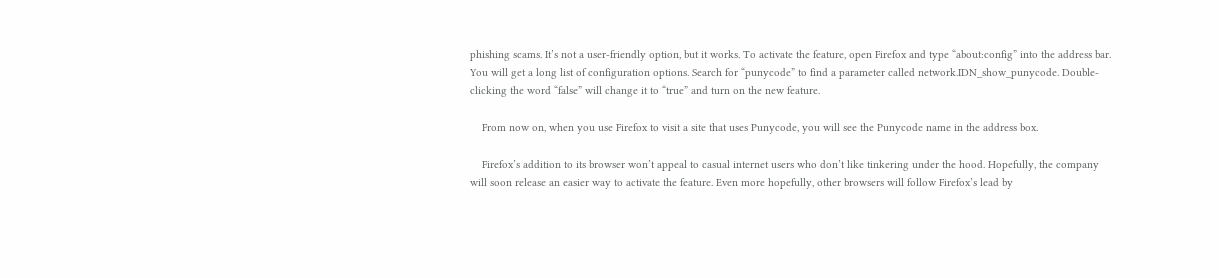phishing scams. It’s not a user-friendly option, but it works. To activate the feature, open Firefox and type “about:config” into the address bar. You will get a long list of configuration options. Search for “punycode” to find a parameter called network.IDN_show_punycode. Double-clicking the word “false” will change it to “true” and turn on the new feature.

    From now on, when you use Firefox to visit a site that uses Punycode, you will see the Punycode name in the address box.

    Firefox’s addition to its browser won’t appeal to casual internet users who don’t like tinkering under the hood. Hopefully, the company will soon release an easier way to activate the feature. Even more hopefully, other browsers will follow Firefox’s lead by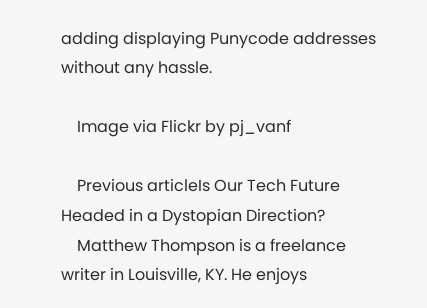adding displaying Punycode addresses without any hassle.

    Image via Flickr by pj_vanf

    Previous articleIs Our Tech Future Headed in a Dystopian Direction?
    Matthew Thompson is a freelance writer in Louisville, KY. He enjoys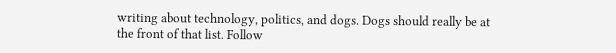writing about technology, politics, and dogs. Dogs should really be at the front of that list. Follow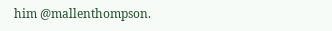him @mallenthompson.